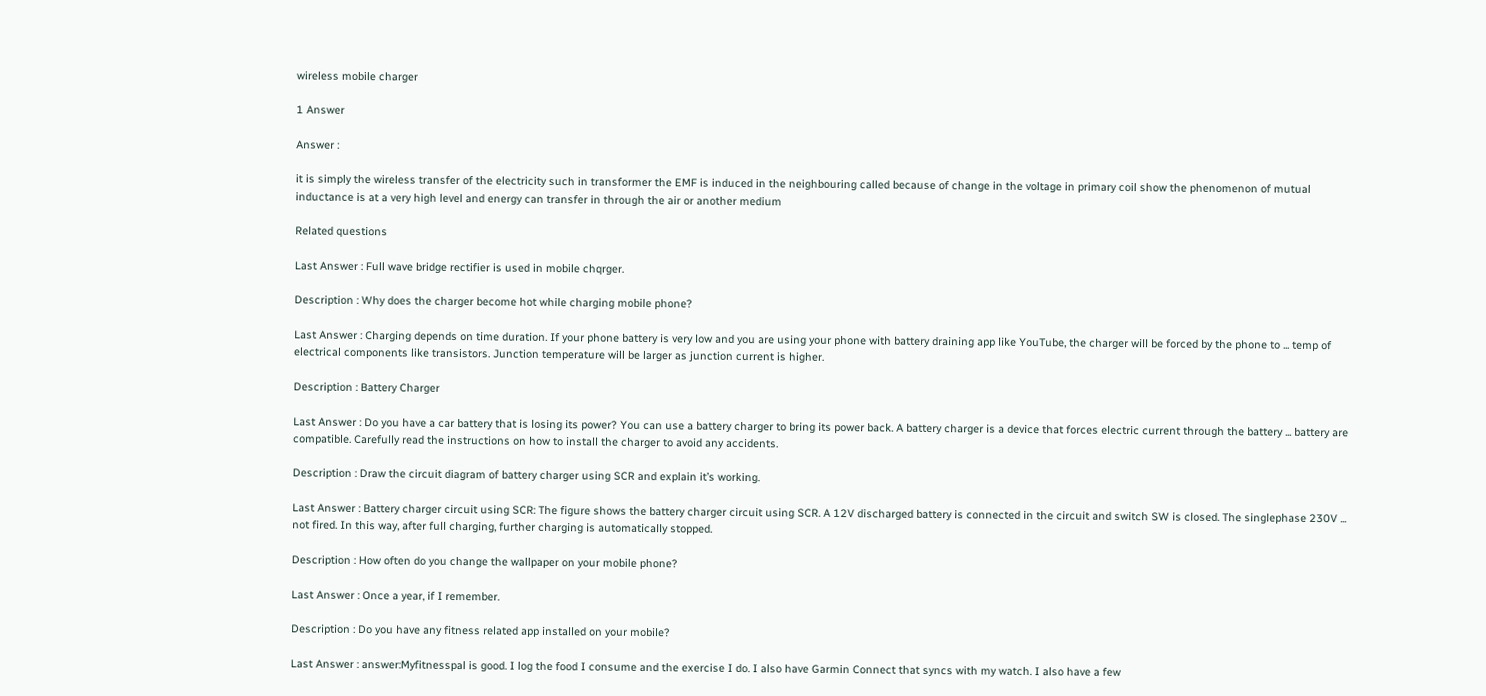wireless mobile charger

1 Answer

Answer :

it is simply the wireless transfer of the electricity such in transformer the EMF is induced in the neighbouring called because of change in the voltage in primary coil show the phenomenon of mutual inductance is at a very high level and energy can transfer in through the air or another medium

Related questions

Last Answer : Full wave bridge rectifier is used in mobile chqrger.

Description : Why does the charger become hot while charging mobile phone?

Last Answer : Charging depends on time duration. If your phone battery is very low and you are using your phone with battery draining app like YouTube, the charger will be forced by the phone to ... temp of electrical components like transistors. Junction temperature will be larger as junction current is higher.

Description : Battery Charger

Last Answer : Do you have a car battery that is losing its power? You can use a battery charger to bring its power back. A battery charger is a device that forces electric current through the battery ... battery are compatible. Carefully read the instructions on how to install the charger to avoid any accidents.

Description : Draw the circuit diagram of battery charger using SCR and explain it’s working.

Last Answer : Battery charger circuit using SCR: The figure shows the battery charger circuit using SCR. A 12V discharged battery is connected in the circuit and switch SW is closed. The singlephase 230V ... not fired. In this way, after full charging, further charging is automatically stopped.

Description : How often do you change the wallpaper on your mobile phone?

Last Answer : Once a year, if I remember.

Description : Do you have any fitness related app installed on your mobile?

Last Answer : answer:Myfitnesspal is good. I log the food I consume and the exercise I do. I also have Garmin Connect that syncs with my watch. I also have a few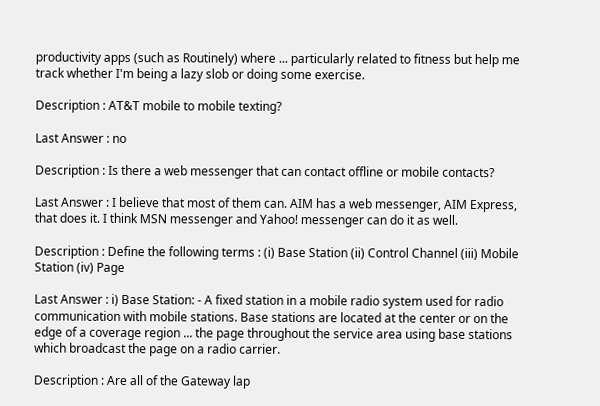productivity apps (such as Routinely) where ... particularly related to fitness but help me track whether I'm being a lazy slob or doing some exercise.

Description : AT&T mobile to mobile texting?

Last Answer : no

Description : Is there a web messenger that can contact offline or mobile contacts?

Last Answer : I believe that most of them can. AIM has a web messenger, AIM Express, that does it. I think MSN messenger and Yahoo! messenger can do it as well.

Description : Define the following terms : (i) Base Station (ii) Control Channel (iii) Mobile Station (iv) Page

Last Answer : i) Base Station: - A fixed station in a mobile radio system used for radio communication with mobile stations. Base stations are located at the center or on the edge of a coverage region ... the page throughout the service area using base stations which broadcast the page on a radio carrier.

Description : Are all of the Gateway lap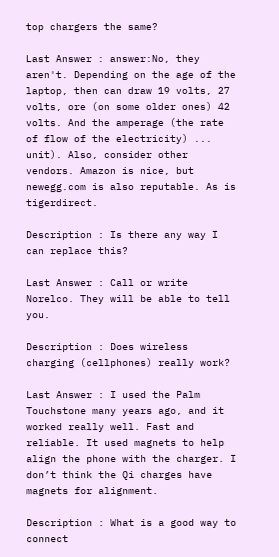top chargers the same?

Last Answer : answer:No, they aren't. Depending on the age of the laptop, then can draw 19 volts, 27 volts, ore (on some older ones) 42 volts. And the amperage (the rate of flow of the electricity) ... unit). Also, consider other vendors. Amazon is nice, but newegg.com is also reputable. As is tigerdirect.

Description : Is there any way I can replace this?

Last Answer : Call or write Norelco. They will be able to tell you.

Description : Does wireless charging (cellphones) really work?

Last Answer : I used the Palm Touchstone many years ago, and it worked really well. Fast and reliable. It used magnets to help align the phone with the charger. I don’t think the Qi charges have magnets for alignment.

Description : What is a good way to connect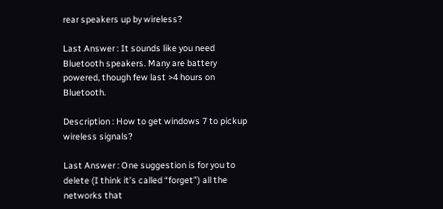rear speakers up by wireless?

Last Answer : It sounds like you need Bluetooth speakers. Many are battery powered, though few last >4 hours on Bluetooth.

Description : How to get windows 7 to pickup wireless signals?

Last Answer : One suggestion is for you to delete (I think it’s called “forget”) all the networks that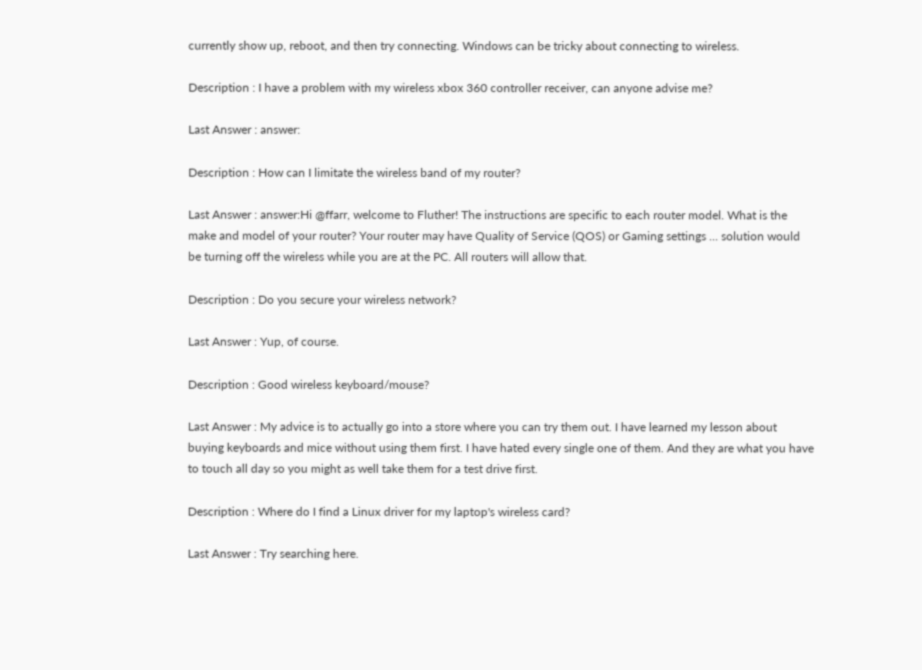currently show up, reboot, and then try connecting. Windows can be tricky about connecting to wireless.

Description : I have a problem with my wireless xbox 360 controller receiver, can anyone advise me?

Last Answer : answer:

Description : How can I limitate the wireless band of my router?

Last Answer : answer:Hi @ffarr, welcome to Fluther! The instructions are specific to each router model. What is the make and model of your router? Your router may have Quality of Service (QOS) or Gaming settings ... solution would be turning off the wireless while you are at the PC. All routers will allow that.

Description : Do you secure your wireless network?

Last Answer : Yup, of course.

Description : Good wireless keyboard/mouse?

Last Answer : My advice is to actually go into a store where you can try them out. I have learned my lesson about buying keyboards and mice without using them first. I have hated every single one of them. And they are what you have to touch all day so you might as well take them for a test drive first.

Description : Where do I find a Linux driver for my laptop's wireless card?

Last Answer : Try searching here.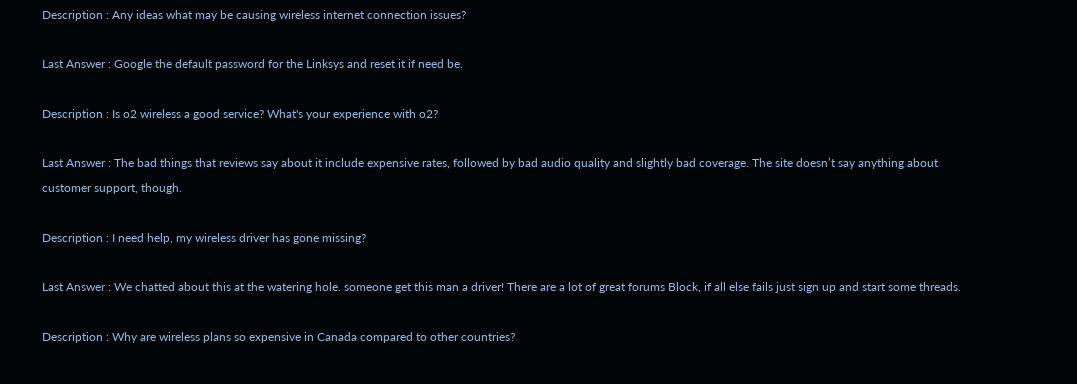Description : Any ideas what may be causing wireless internet connection issues?

Last Answer : Google the default password for the Linksys and reset it if need be.

Description : Is o2 wireless a good service? What's your experience with o2?

Last Answer : The bad things that reviews say about it include expensive rates, followed by bad audio quality and slightly bad coverage. The site doesn’t say anything about customer support, though.

Description : I need help, my wireless driver has gone missing?

Last Answer : We chatted about this at the watering hole. someone get this man a driver! There are a lot of great forums Block, if all else fails just sign up and start some threads.

Description : Why are wireless plans so expensive in Canada compared to other countries?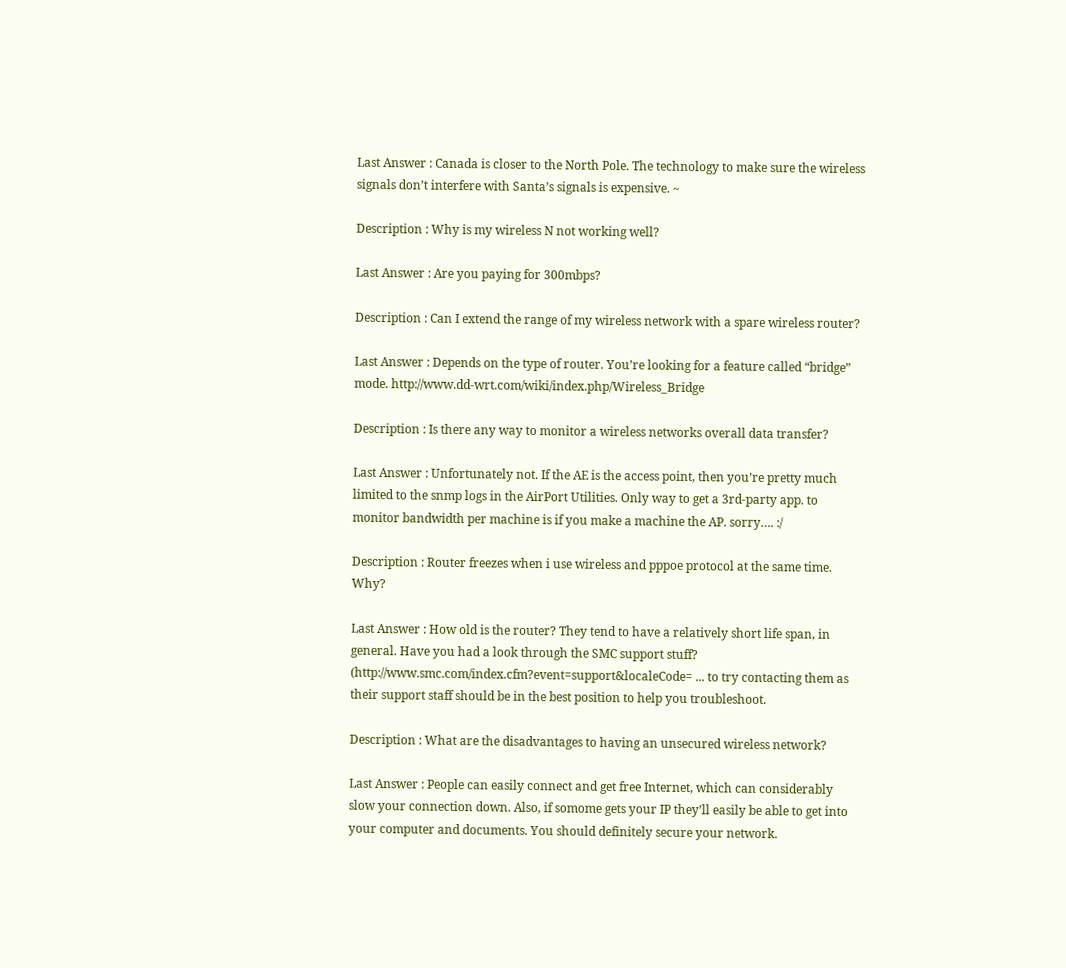Last Answer : Canada is closer to the North Pole. The technology to make sure the wireless signals don’t interfere with Santa’s signals is expensive. ~

Description : Why is my wireless N not working well?

Last Answer : Are you paying for 300mbps?

Description : Can I extend the range of my wireless network with a spare wireless router?

Last Answer : Depends on the type of router. You’re looking for a feature called “bridge” mode. http://www.dd-wrt.com/wiki/index.php/Wireless_Bridge

Description : Is there any way to monitor a wireless networks overall data transfer?

Last Answer : Unfortunately not. If the AE is the access point, then you’re pretty much limited to the snmp logs in the AirPort Utilities. Only way to get a 3rd-party app. to monitor bandwidth per machine is if you make a machine the AP. sorry…. :/

Description : Router freezes when i use wireless and pppoe protocol at the same time. Why?

Last Answer : How old is the router? They tend to have a relatively short life span, in general. Have you had a look through the SMC support stuff? (http://www.smc.com/index.cfm?event=support&localeCode= ... to try contacting them as their support staff should be in the best position to help you troubleshoot.

Description : What are the disadvantages to having an unsecured wireless network?

Last Answer : People can easily connect and get free Internet, which can considerably slow your connection down. Also, if somome gets your IP they’ll easily be able to get into your computer and documents. You should definitely secure your network.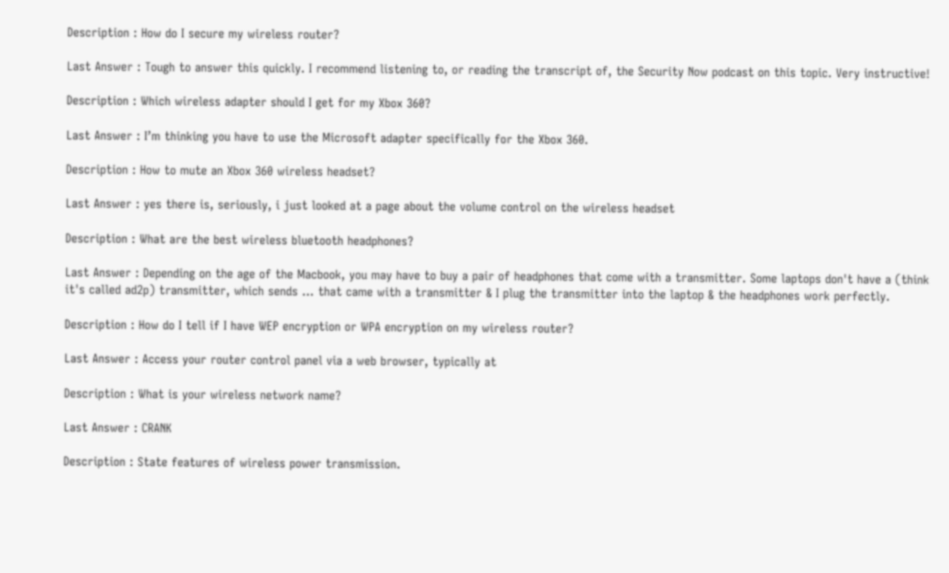Description : How do I secure my wireless router?

Last Answer : Tough to answer this quickly. I recommend listening to, or reading the transcript of, the Security Now podcast on this topic. Very instructive!

Description : Which wireless adapter should I get for my Xbox 360?

Last Answer : I’m thinking you have to use the Microsoft adapter specifically for the Xbox 360.

Description : How to mute an Xbox 360 wireless headset?

Last Answer : yes there is, seriously, i just looked at a page about the volume control on the wireless headset

Description : What are the best wireless bluetooth headphones?

Last Answer : Depending on the age of the Macbook, you may have to buy a pair of headphones that come with a transmitter. Some laptops don't have a (think it's called ad2p) transmitter, which sends ... that came with a transmitter & I plug the transmitter into the laptop & the headphones work perfectly.

Description : How do I tell if I have WEP encryption or WPA encryption on my wireless router?

Last Answer : Access your router control panel via a web browser, typically at

Description : What is your wireless network name?

Last Answer : CRANK

Description : State features of wireless power transmission.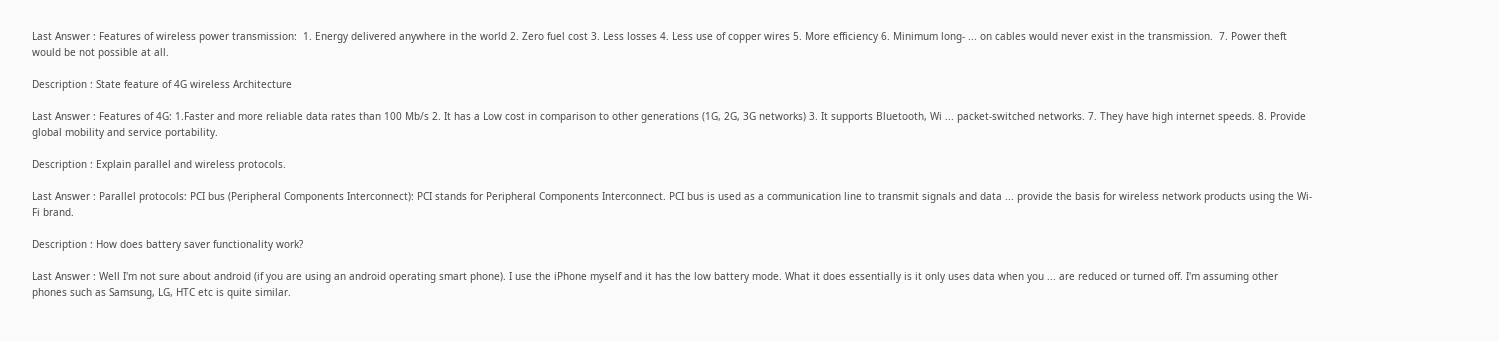Last Answer : Features of wireless power transmission:  1. Energy delivered anywhere in the world 2. Zero fuel cost 3. Less losses 4. Less use of copper wires 5. More efficiency 6. Minimum long- ... on cables would never exist in the transmission.  7. Power theft would be not possible at all.

Description : State feature of 4G wireless Architecture

Last Answer : Features of 4G: 1.Faster and more reliable data rates than 100 Mb/s 2. It has a Low cost in comparison to other generations (1G, 2G, 3G networks) 3. It supports Bluetooth, Wi ... packet-switched networks. 7. They have high internet speeds. 8. Provide global mobility and service portability.

Description : Explain parallel and wireless protocols.

Last Answer : Parallel protocols: PCI bus (Peripheral Components Interconnect): PCI stands for Peripheral Components Interconnect. PCI bus is used as a communication line to transmit signals and data ... provide the basis for wireless network products using the Wi-Fi brand.

Description : How does battery saver functionality work?

Last Answer : Well I'm not sure about android (if you are using an android operating smart phone). I use the iPhone myself and it has the low battery mode. What it does essentially is it only uses data when you ... are reduced or turned off. I'm assuming other phones such as Samsung, LG, HTC etc is quite similar.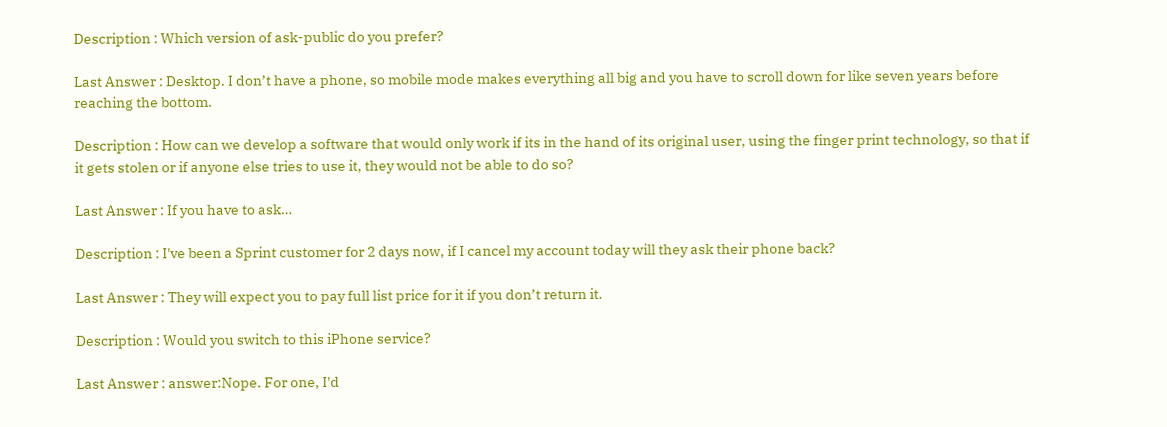Description : Which version of ask-public do you prefer?

Last Answer : Desktop. I don’t have a phone, so mobile mode makes everything all big and you have to scroll down for like seven years before reaching the bottom.

Description : How can we develop a software that would only work if its in the hand of its original user, using the finger print technology, so that if it gets stolen or if anyone else tries to use it, they would not be able to do so?

Last Answer : If you have to ask…

Description : I've been a Sprint customer for 2 days now, if I cancel my account today will they ask their phone back?

Last Answer : They will expect you to pay full list price for it if you don’t return it.

Description : Would you switch to this iPhone service?

Last Answer : answer:Nope. For one, I'd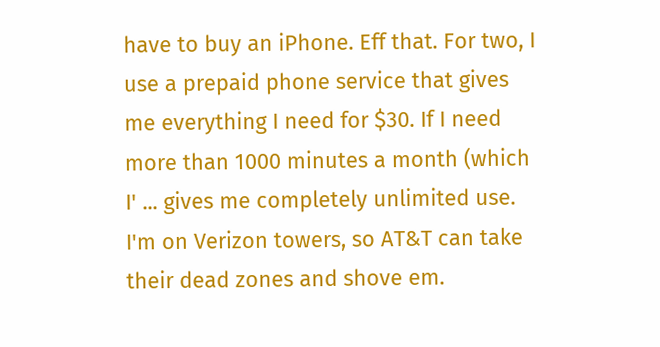have to buy an iPhone. Eff that. For two, I use a prepaid phone service that gives me everything I need for $30. If I need more than 1000 minutes a month (which I' ... gives me completely unlimited use. I'm on Verizon towers, so AT&T can take their dead zones and shove em.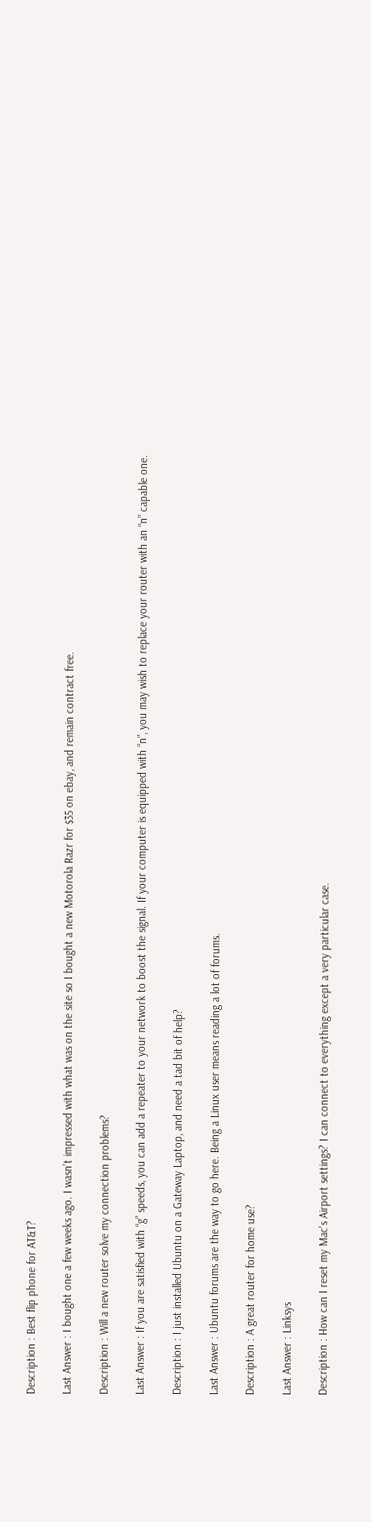Description : Best flip phone for AT&T?

Last Answer : I bought one a few weeks ago. I wasn’t impressed with what was on the site so I bought a new Motorola Razr for $35 on ebay, and remain contract free.

Description : Will a new router solve my connection problems?

Last Answer : If you are satisfied with “g” speeds, you can add a repeater to your network to boost the signal. If your computer is equipped with “n”, you may wish to replace your router with an “n” capable one.

Description : I just installed Ubuntu on a Gateway Laptop, and need a tad bit of help?

Last Answer : Ubuntu forums are the way to go here. Being a Linux user means reading a lot of forums.

Description : A great router for home use?

Last Answer : Linksys

Description : How can I reset my Mac's Airport settings? I can connect to everything except a very particular case.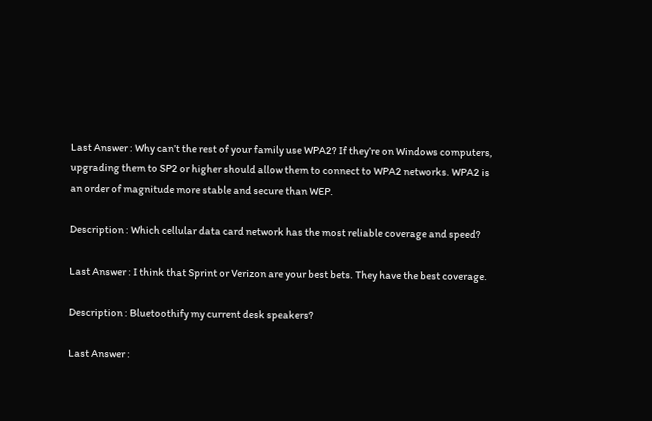Last Answer : Why can’t the rest of your family use WPA2? If they’re on Windows computers, upgrading them to SP2 or higher should allow them to connect to WPA2 networks. WPA2 is an order of magnitude more stable and secure than WEP.

Description : Which cellular data card network has the most reliable coverage and speed?

Last Answer : I think that Sprint or Verizon are your best bets. They have the best coverage.

Description : Bluetoothify my current desk speakers?

Last Answer :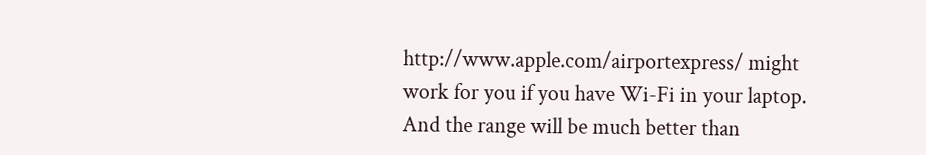http://www.apple.com/airportexpress/ might work for you if you have Wi-Fi in your laptop. And the range will be much better than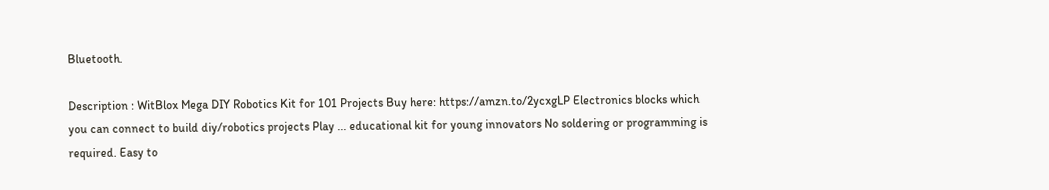Bluetooth.

Description : WitBlox Mega DIY Robotics Kit for 101 Projects Buy here: https://amzn.to/2ycxgLP Electronics blocks which you can connect to build diy/robotics projects Play ... educational kit for young innovators No soldering or programming is required. Easy to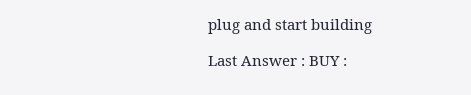plug and start building

Last Answer : BUY :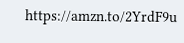https://amzn.to/2YrdF9u